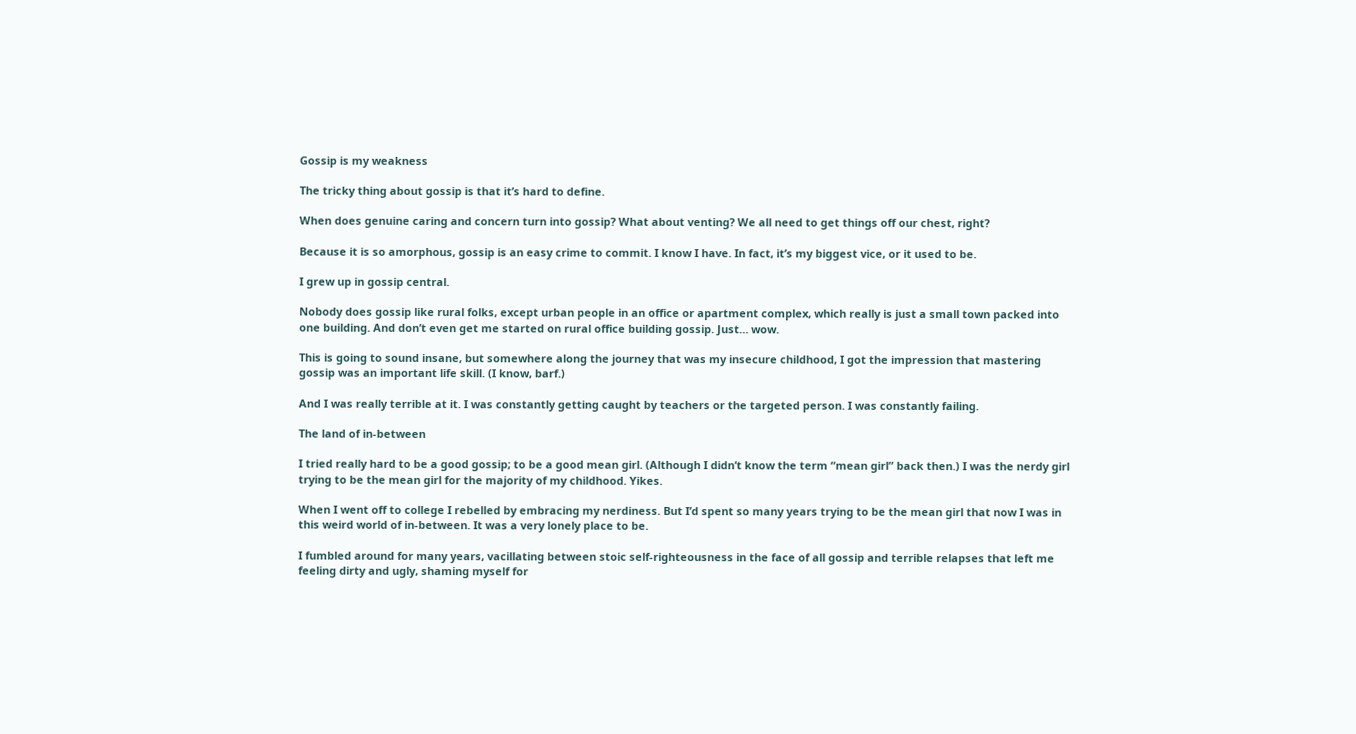Gossip is my weakness

The tricky thing about gossip is that it’s hard to define.

When does genuine caring and concern turn into gossip? What about venting? We all need to get things off our chest, right?

Because it is so amorphous, gossip is an easy crime to commit. I know I have. In fact, it’s my biggest vice, or it used to be.

I grew up in gossip central.

Nobody does gossip like rural folks, except urban people in an office or apartment complex, which really is just a small town packed into one building. And don’t even get me started on rural office building gossip. Just… wow.

This is going to sound insane, but somewhere along the journey that was my insecure childhood, I got the impression that mastering gossip was an important life skill. (I know, barf.)

And I was really terrible at it. I was constantly getting caught by teachers or the targeted person. I was constantly failing.

The land of in-between

I tried really hard to be a good gossip; to be a good mean girl. (Although I didn’t know the term “mean girl” back then.) I was the nerdy girl trying to be the mean girl for the majority of my childhood. Yikes.

When I went off to college I rebelled by embracing my nerdiness. But I’d spent so many years trying to be the mean girl that now I was in this weird world of in-between. It was a very lonely place to be.

I fumbled around for many years, vacillating between stoic self-righteousness in the face of all gossip and terrible relapses that left me feeling dirty and ugly, shaming myself for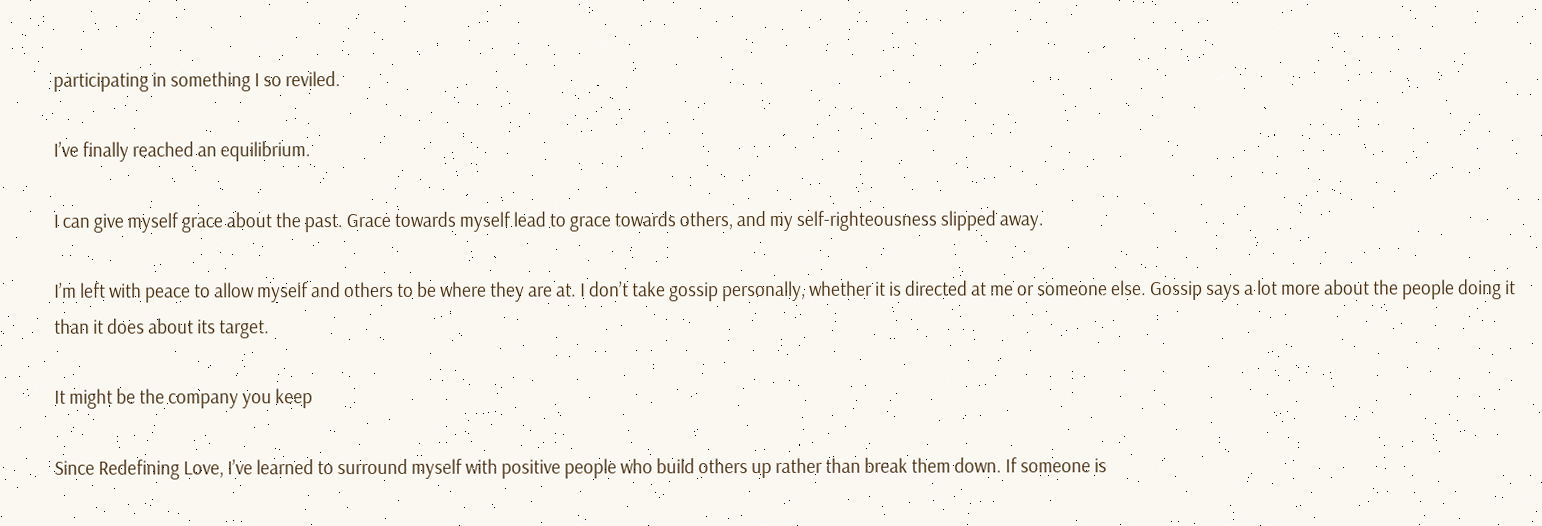participating in something I so reviled.

I’ve finally reached an equilibrium.

I can give myself grace about the past. Grace towards myself lead to grace towards others, and my self-righteousness slipped away.

I’m left with peace to allow myself and others to be where they are at. I don’t take gossip personally, whether it is directed at me or someone else. Gossip says a lot more about the people doing it than it does about its target.

It might be the company you keep

Since Redefining Love, I’ve learned to surround myself with positive people who build others up rather than break them down. If someone is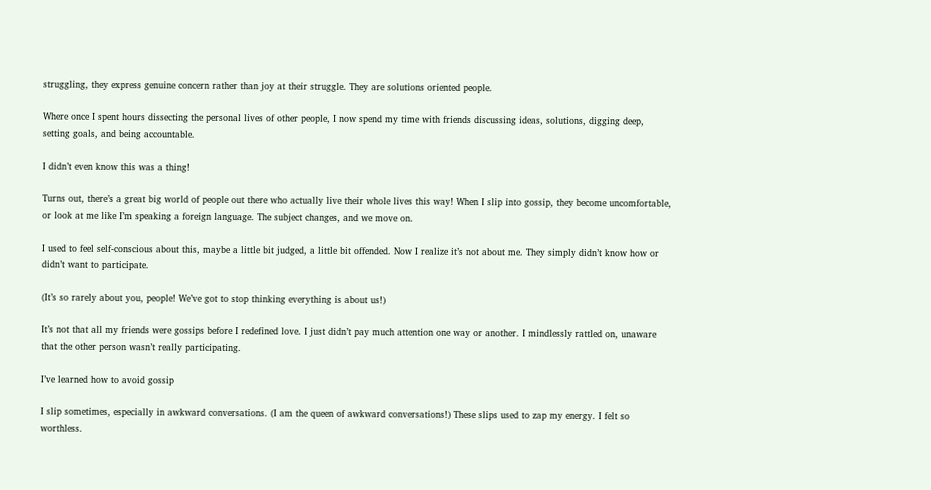struggling, they express genuine concern rather than joy at their struggle. They are solutions oriented people.

Where once I spent hours dissecting the personal lives of other people, I now spend my time with friends discussing ideas, solutions, digging deep, setting goals, and being accountable.

I didn’t even know this was a thing!

Turns out, there’s a great big world of people out there who actually live their whole lives this way! When I slip into gossip, they become uncomfortable, or look at me like I’m speaking a foreign language. The subject changes, and we move on.

I used to feel self-conscious about this, maybe a little bit judged, a little bit offended. Now I realize it’s not about me. They simply didn’t know how or didn’t want to participate.

(It’s so rarely about you, people! We’ve got to stop thinking everything is about us!)

It’s not that all my friends were gossips before I redefined love. I just didn’t pay much attention one way or another. I mindlessly rattled on, unaware that the other person wasn’t really participating.

I’ve learned how to avoid gossip

I slip sometimes, especially in awkward conversations. (I am the queen of awkward conversations!) These slips used to zap my energy. I felt so worthless.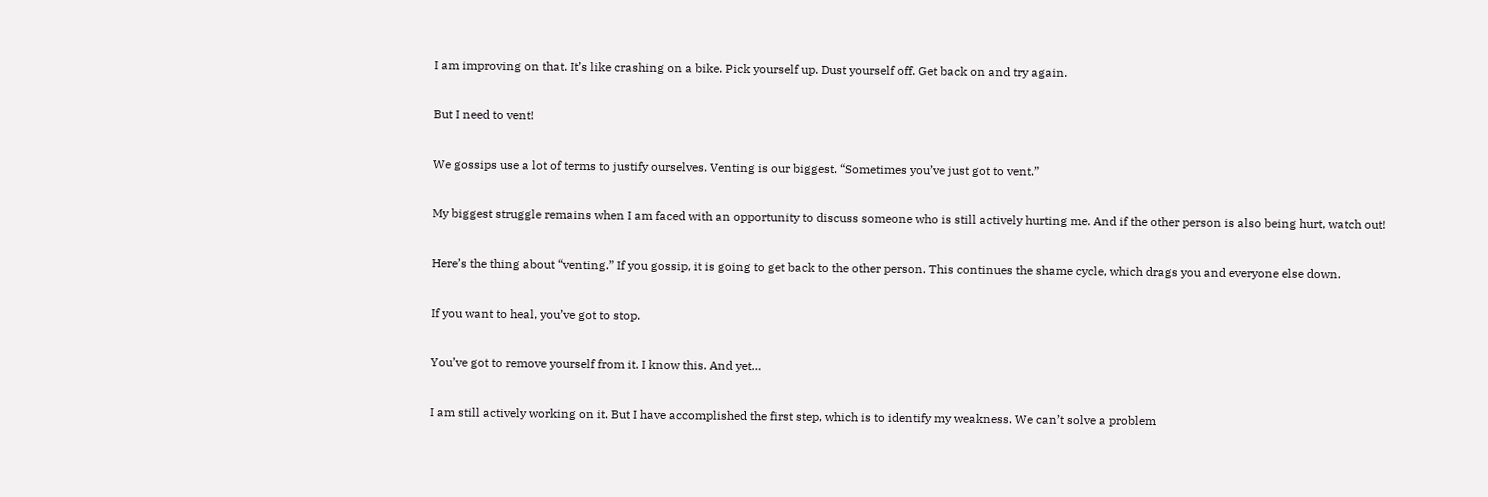I am improving on that. It’s like crashing on a bike. Pick yourself up. Dust yourself off. Get back on and try again.

But I need to vent!

We gossips use a lot of terms to justify ourselves. Venting is our biggest. “Sometimes you’ve just got to vent.”

My biggest struggle remains when I am faced with an opportunity to discuss someone who is still actively hurting me. And if the other person is also being hurt, watch out!

Here’s the thing about “venting.” If you gossip, it is going to get back to the other person. This continues the shame cycle, which drags you and everyone else down.

If you want to heal, you’ve got to stop.

You’ve got to remove yourself from it. I know this. And yet…

I am still actively working on it. But I have accomplished the first step, which is to identify my weakness. We can’t solve a problem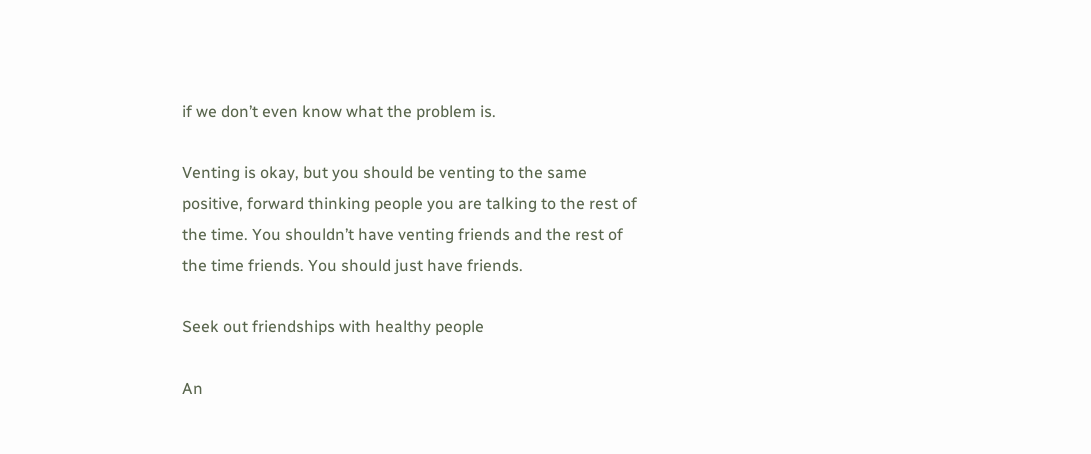if we don’t even know what the problem is.

Venting is okay, but you should be venting to the same positive, forward thinking people you are talking to the rest of the time. You shouldn’t have venting friends and the rest of the time friends. You should just have friends.

Seek out friendships with healthy people

An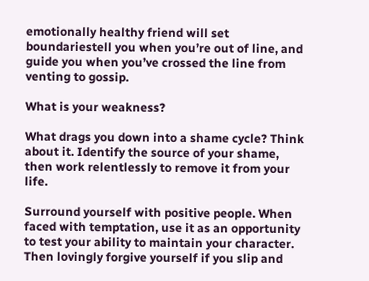emotionally healthy friend will set boundariestell you when you’re out of line, and guide you when you’ve crossed the line from venting to gossip.

What is your weakness?

What drags you down into a shame cycle? Think about it. Identify the source of your shame, then work relentlessly to remove it from your life.

Surround yourself with positive people. When faced with temptation, use it as an opportunity to test your ability to maintain your character. Then lovingly forgive yourself if you slip and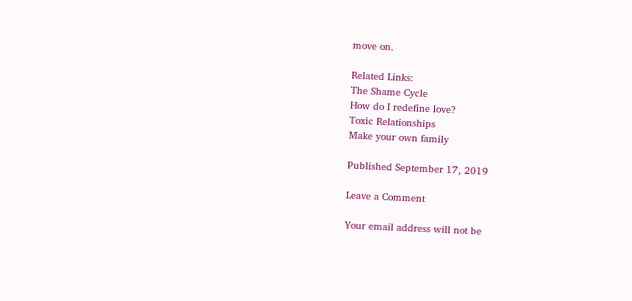move on.

Related Links:
The Shame Cycle
How do I redefine love?
Toxic Relationships
Make your own family

Published September 17, 2019

Leave a Comment

Your email address will not be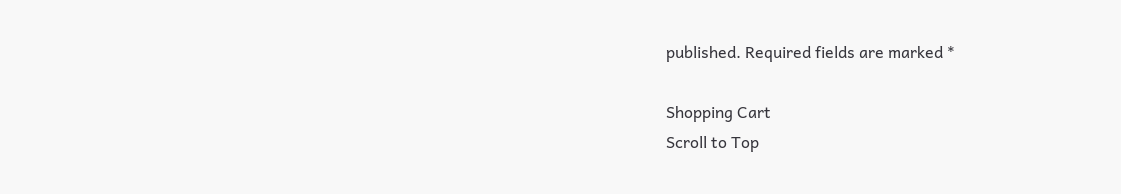published. Required fields are marked *

Shopping Cart
Scroll to Top